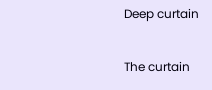Deep curtain

The curtain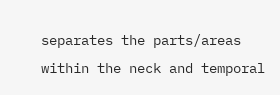separates the parts/areas within the neck and temporal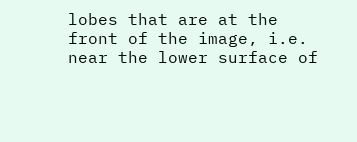lobes that are at the front of the image, i.e. near the lower surface of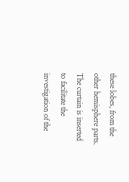these lobes, from the other hemisphere parts. The curtain is inserted to facilitate the investigation of the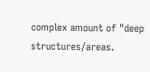complex amount of "deep structures/areas.